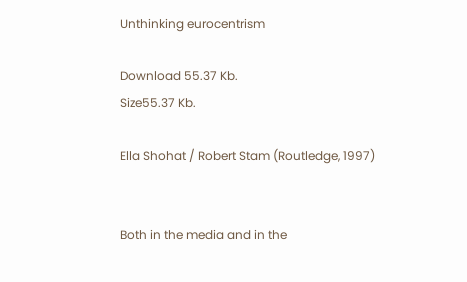Unthinking eurocentrism

Download 55.37 Kb.
Size55.37 Kb.

Ella Shohat / Robert Stam (Routledge, 1997)


Both in the media and in the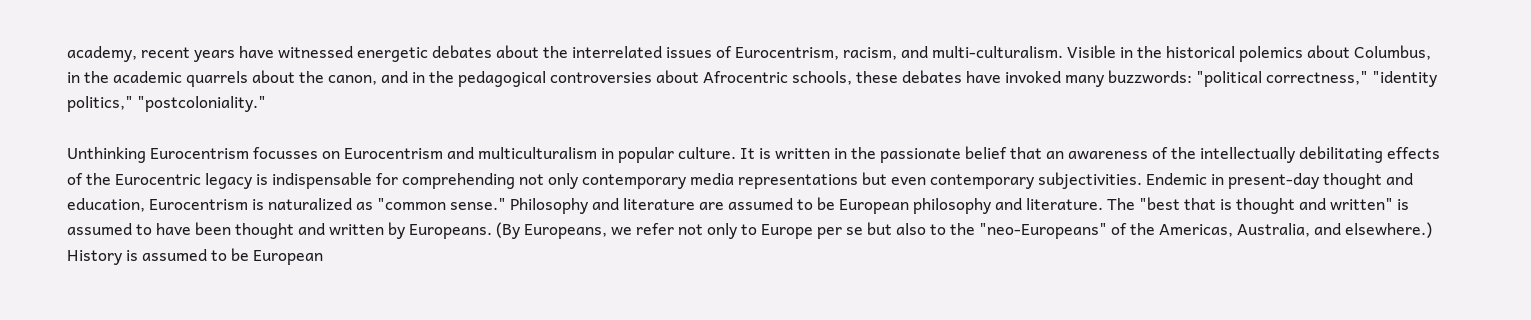academy, recent years have witnessed energetic debates about the interrelated issues of Eurocentrism, racism, and multi-culturalism. Visible in the historical polemics about Columbus, in the academic quarrels about the canon, and in the pedagogical controversies about Afrocentric schools, these debates have invoked many buzzwords: "political correctness," "identity politics," "postcoloniality."

Unthinking Eurocentrism focusses on Eurocentrism and multiculturalism in popular culture. It is written in the passionate belief that an awareness of the intellectually debilitating effects of the Eurocentric legacy is indispensable for comprehending not only contemporary media representations but even contemporary subjectivities. Endemic in present-day thought and education, Eurocentrism is naturalized as "common sense." Philosophy and literature are assumed to be European philosophy and literature. The "best that is thought and written" is assumed to have been thought and written by Europeans. (By Europeans, we refer not only to Europe per se but also to the "neo-Europeans" of the Americas, Australia, and elsewhere.) History is assumed to be European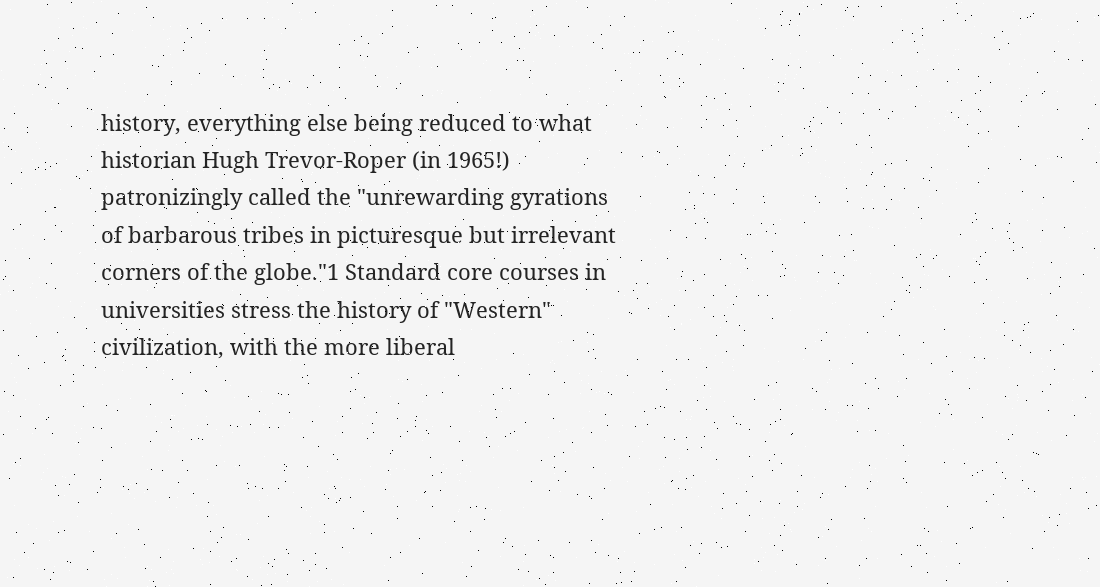history, everything else being reduced to what historian Hugh Trevor-Roper (in 1965!) patronizingly called the "unrewarding gyrations of barbarous tribes in picturesque but irrelevant corners of the globe."1 Standard core courses in universities stress the history of "Western" civilization, with the more liberal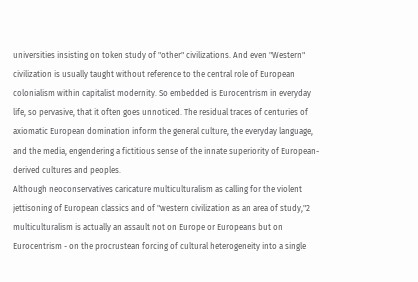universities insisting on token study of "other" civilizations. And even "Western" civilization is usually taught without reference to the central role of European colonialism within capitalist modernity. So embedded is Eurocentrism in everyday life, so pervasive, that it often goes unnoticed. The residual traces of centuries of axiomatic European domination inform the general culture, the everyday language, and the media, engendering a fictitious sense of the innate superiority of European-derived cultures and peoples.
Although neoconservatives caricature multiculturalism as calling for the violent jettisoning of European classics and of "western civilization as an area of study,"2 multiculturalism is actually an assault not on Europe or Europeans but on Eurocentrism - on the procrustean forcing of cultural heterogeneity into a single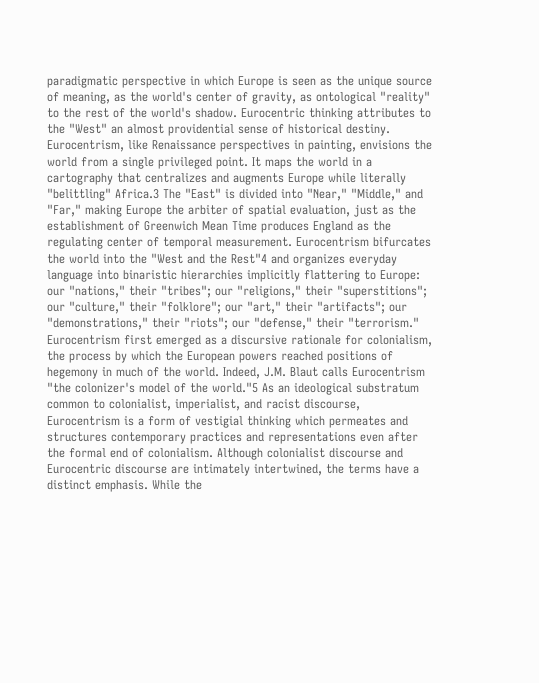paradigmatic perspective in which Europe is seen as the unique source of meaning, as the world's center of gravity, as ontological "reality" to the rest of the world's shadow. Eurocentric thinking attributes to the "West" an almost providential sense of historical destiny. Eurocentrism, like Renaissance perspectives in painting, envisions the world from a single privileged point. It maps the world in a cartography that centralizes and augments Europe while literally "belittling" Africa.3 The "East" is divided into "Near," "Middle," and "Far," making Europe the arbiter of spatial evaluation, just as the establishment of Greenwich Mean Time produces England as the regulating center of temporal measurement. Eurocentrism bifurcates the world into the "West and the Rest"4 and organizes everyday language into binaristic hierarchies implicitly flattering to Europe: our "nations," their "tribes"; our "religions," their "superstitions"; our "culture," their "folklore"; our "art," their "artifacts"; our "demonstrations," their "riots"; our "defense," their "terrorism."
Eurocentrism first emerged as a discursive rationale for colonialism, the process by which the European powers reached positions of hegemony in much of the world. Indeed, J.M. Blaut calls Eurocentrism "the colonizer's model of the world."5 As an ideological substratum common to colonialist, imperialist, and racist discourse, Eurocentrism is a form of vestigial thinking which permeates and structures contemporary practices and representations even after the formal end of colonialism. Although colonialist discourse and Eurocentric discourse are intimately intertwined, the terms have a distinct emphasis. While the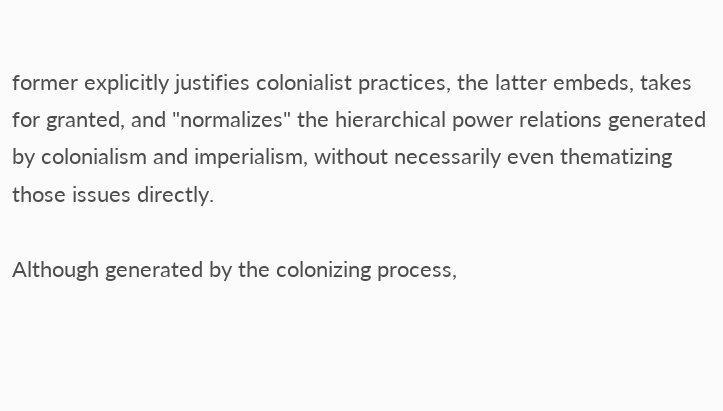former explicitly justifies colonialist practices, the latter embeds, takes for granted, and "normalizes" the hierarchical power relations generated by colonialism and imperialism, without necessarily even thematizing those issues directly.

Although generated by the colonizing process,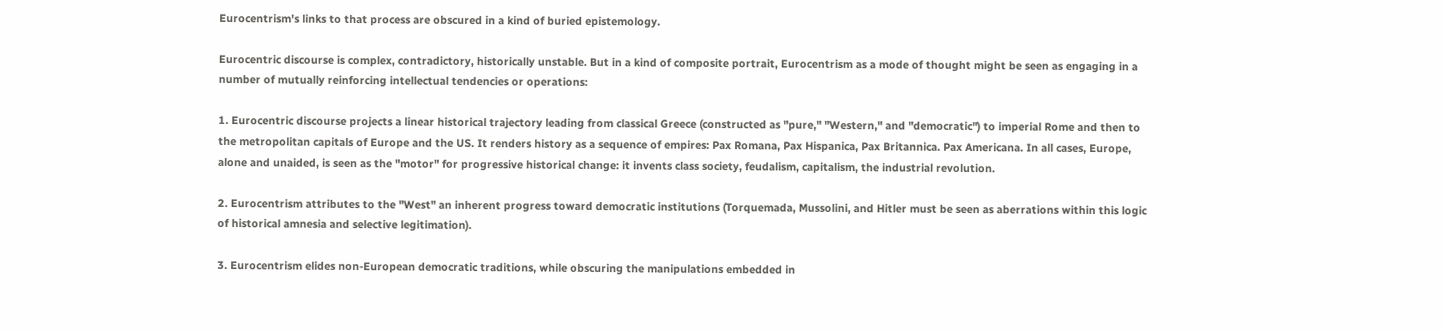Eurocentrism's links to that process are obscured in a kind of buried epistemology.

Eurocentric discourse is complex, contradictory, historically unstable. But in a kind of composite portrait, Eurocentrism as a mode of thought might be seen as engaging in a number of mutually reinforcing intellectual tendencies or operations:

1. Eurocentric discourse projects a linear historical trajectory leading from classical Greece (constructed as "pure," "Western," and "democratic") to imperial Rome and then to the metropolitan capitals of Europe and the US. It renders history as a sequence of empires: Pax Romana, Pax Hispanica, Pax Britannica. Pax Americana. In all cases, Europe, alone and unaided, is seen as the "motor" for progressive historical change: it invents class society, feudalism, capitalism, the industrial revolution.

2. Eurocentrism attributes to the "West" an inherent progress toward democratic institutions (Torquemada, Mussolini, and Hitler must be seen as aberrations within this logic of historical amnesia and selective legitimation).

3. Eurocentrism elides non-European democratic traditions, while obscuring the manipulations embedded in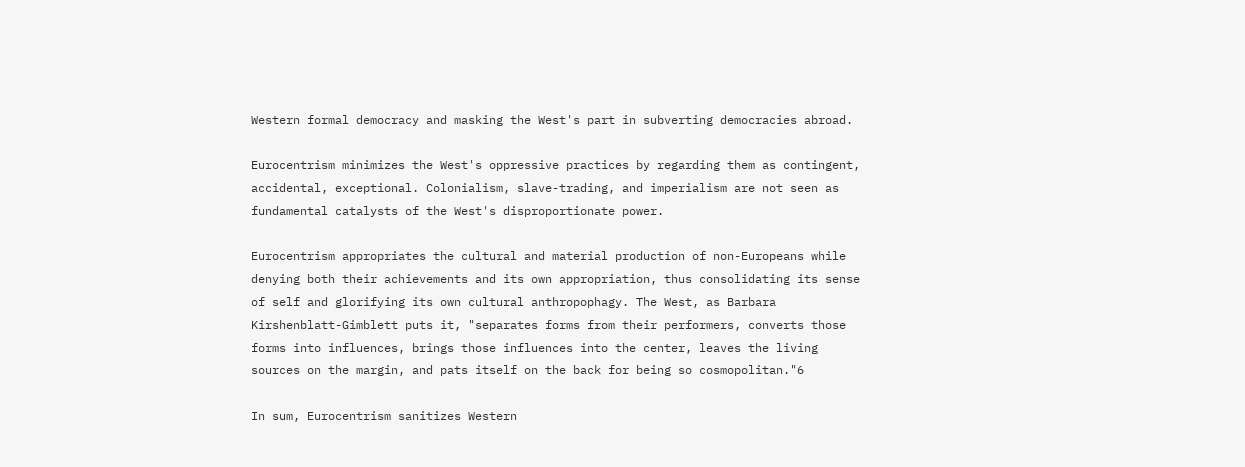Western formal democracy and masking the West's part in subverting democracies abroad.

Eurocentrism minimizes the West's oppressive practices by regarding them as contingent, accidental, exceptional. Colonialism, slave-trading, and imperialism are not seen as fundamental catalysts of the West's disproportionate power.

Eurocentrism appropriates the cultural and material production of non-Europeans while denying both their achievements and its own appropriation, thus consolidating its sense of self and glorifying its own cultural anthropophagy. The West, as Barbara Kirshenblatt-Gimblett puts it, "separates forms from their performers, converts those forms into influences, brings those influences into the center, leaves the living sources on the margin, and pats itself on the back for being so cosmopolitan."6

In sum, Eurocentrism sanitizes Western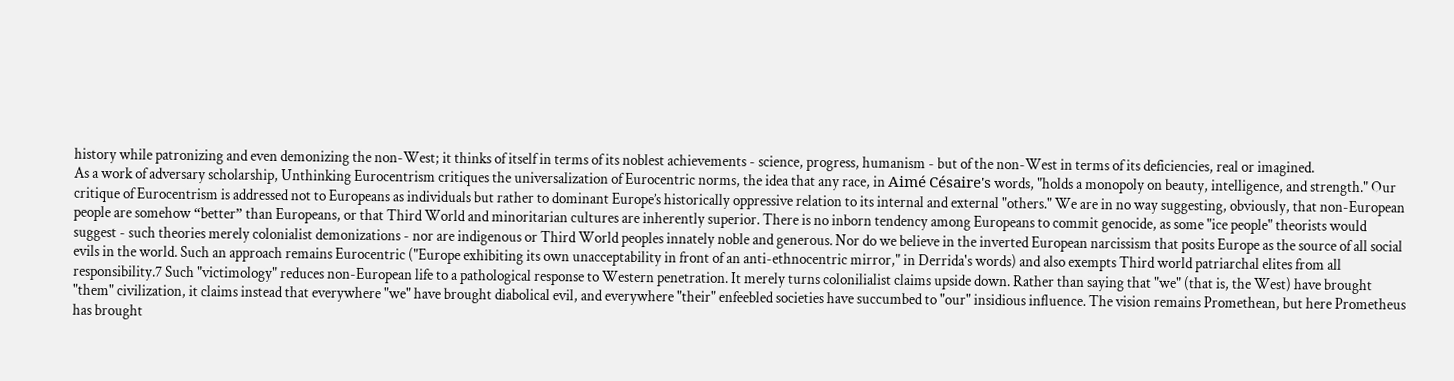history while patronizing and even demonizing the non-West; it thinks of itself in terms of its noblest achievements - science, progress, humanism - but of the non-West in terms of its deficiencies, real or imagined.
As a work of adversary scholarship, Unthinking Eurocentrism critiques the universalization of Eurocentric norms, the idea that any race, in Aimé Césaire's words, "holds a monopoly on beauty, intelligence, and strength." Our critique of Eurocentrism is addressed not to Europeans as individuals but rather to dominant Europe’s historically oppressive relation to its internal and external "others." We are in no way suggesting, obviously, that non-European people are somehow “better” than Europeans, or that Third World and minoritarian cultures are inherently superior. There is no inborn tendency among Europeans to commit genocide, as some "ice people" theorists would suggest - such theories merely colonialist demonizations - nor are indigenous or Third World peoples innately noble and generous. Nor do we believe in the inverted European narcissism that posits Europe as the source of all social evils in the world. Such an approach remains Eurocentric ("Europe exhibiting its own unacceptability in front of an anti-ethnocentric mirror," in Derrida's words) and also exempts Third world patriarchal elites from all responsibility.7 Such "victimology" reduces non-European life to a pathological response to Western penetration. It merely turns colonilialist claims upside down. Rather than saying that "we" (that is, the West) have brought "them" civilization, it claims instead that everywhere "we" have brought diabolical evil, and everywhere "their" enfeebled societies have succumbed to "our" insidious influence. The vision remains Promethean, but here Prometheus has brought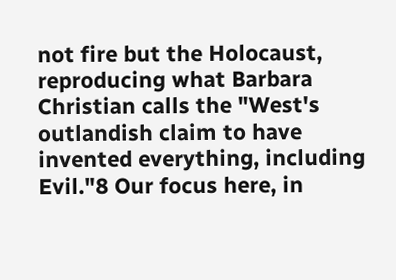not fire but the Holocaust, reproducing what Barbara Christian calls the "West's outlandish claim to have invented everything, including Evil."8 Our focus here, in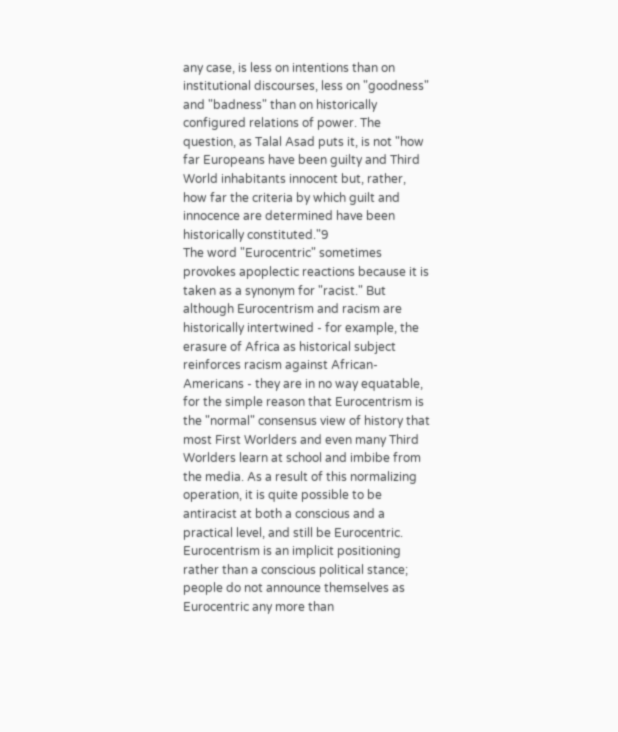any case, is less on intentions than on institutional discourses, less on "goodness" and "badness" than on historically configured relations of power. The question, as Talal Asad puts it, is not "how far Europeans have been guilty and Third World inhabitants innocent but, rather, how far the criteria by which guilt and innocence are determined have been historically constituted."9
The word "Eurocentric" sometimes provokes apoplectic reactions because it is taken as a synonym for "racist." But although Eurocentrism and racism are historically intertwined - for example, the erasure of Africa as historical subject reinforces racism against African-Americans - they are in no way equatable, for the simple reason that Eurocentrism is the "normal" consensus view of history that most First Worlders and even many Third Worlders learn at school and imbibe from the media. As a result of this normalizing operation, it is quite possible to be antiracist at both a conscious and a practical level, and still be Eurocentric. Eurocentrism is an implicit positioning rather than a conscious political stance; people do not announce themselves as Eurocentric any more than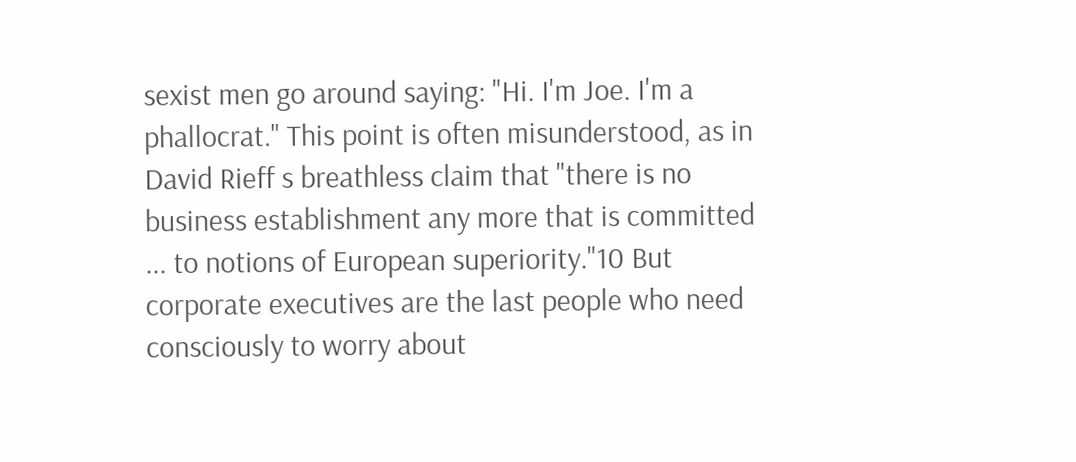sexist men go around saying: "Hi. I'm Joe. I'm a phallocrat." This point is often misunderstood, as in David Rieff s breathless claim that "there is no business establishment any more that is committed ... to notions of European superiority."10 But corporate executives are the last people who need consciously to worry about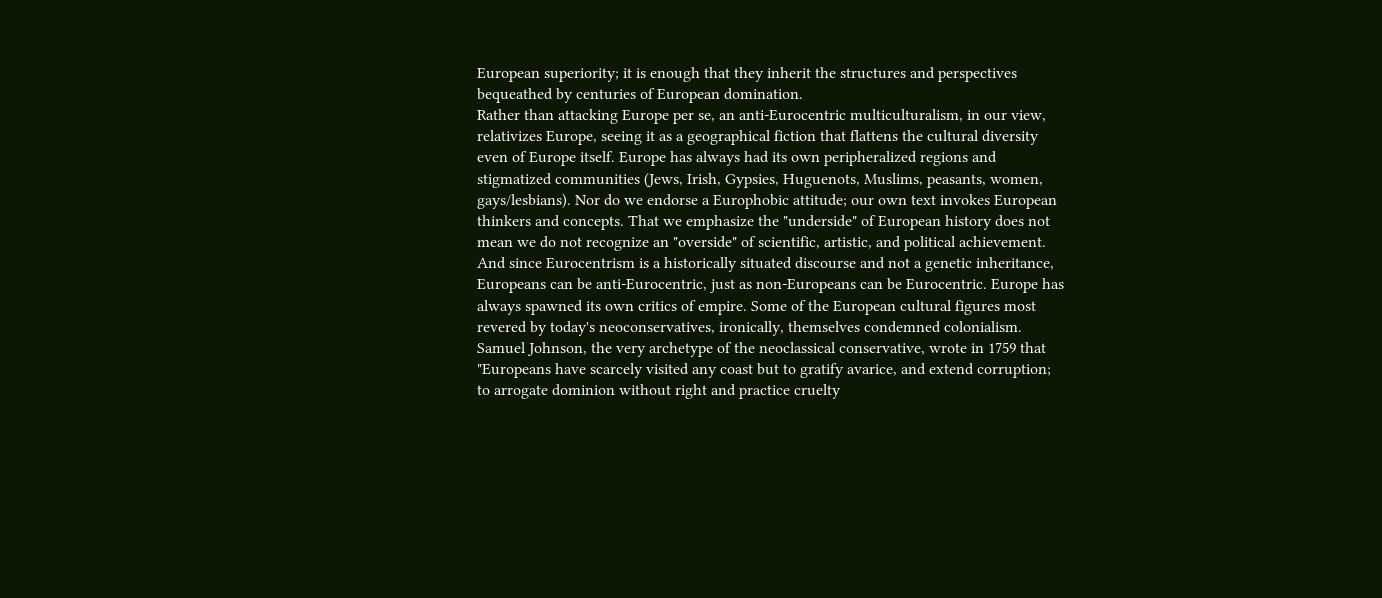European superiority; it is enough that they inherit the structures and perspectives bequeathed by centuries of European domination.
Rather than attacking Europe per se, an anti-Eurocentric multiculturalism, in our view, relativizes Europe, seeing it as a geographical fiction that flattens the cultural diversity even of Europe itself. Europe has always had its own peripheralized regions and stigmatized communities (Jews, Irish, Gypsies, Huguenots, Muslims, peasants, women, gays/lesbians). Nor do we endorse a Europhobic attitude; our own text invokes European thinkers and concepts. That we emphasize the "underside" of European history does not mean we do not recognize an "overside" of scientific, artistic, and political achievement. And since Eurocentrism is a historically situated discourse and not a genetic inheritance, Europeans can be anti-Eurocentric, just as non-Europeans can be Eurocentric. Europe has always spawned its own critics of empire. Some of the European cultural figures most revered by today's neoconservatives, ironically, themselves condemned colonialism. Samuel Johnson, the very archetype of the neoclassical conservative, wrote in 1759 that "Europeans have scarcely visited any coast but to gratify avarice, and extend corruption; to arrogate dominion without right and practice cruelty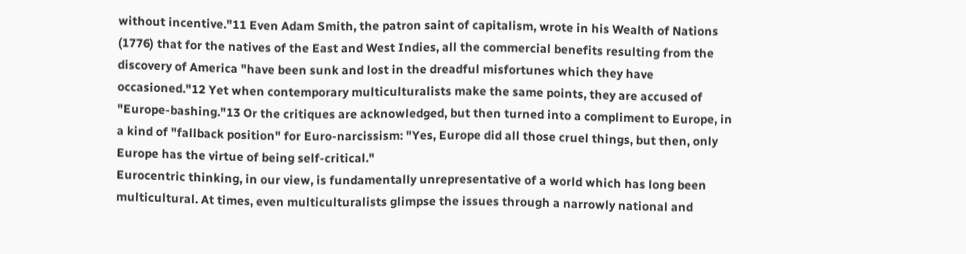without incentive."11 Even Adam Smith, the patron saint of capitalism, wrote in his Wealth of Nations (1776) that for the natives of the East and West Indies, all the commercial benefits resulting from the discovery of America "have been sunk and lost in the dreadful misfortunes which they have occasioned."12 Yet when contemporary multiculturalists make the same points, they are accused of "Europe-bashing."13 Or the critiques are acknowledged, but then turned into a compliment to Europe, in a kind of "fallback position" for Euro-narcissism: "Yes, Europe did all those cruel things, but then, only Europe has the virtue of being self-critical."
Eurocentric thinking, in our view, is fundamentally unrepresentative of a world which has long been multicultural. At times, even multiculturalists glimpse the issues through a narrowly national and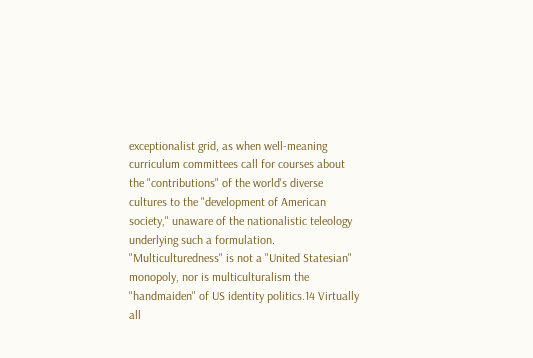exceptionalist grid, as when well-meaning curriculum committees call for courses about the "contributions" of the world's diverse cultures to the "development of American society," unaware of the nationalistic teleology underlying such a formulation. "Multiculturedness" is not a "United Statesian" monopoly, nor is multiculturalism the "handmaiden" of US identity politics.14 Virtually all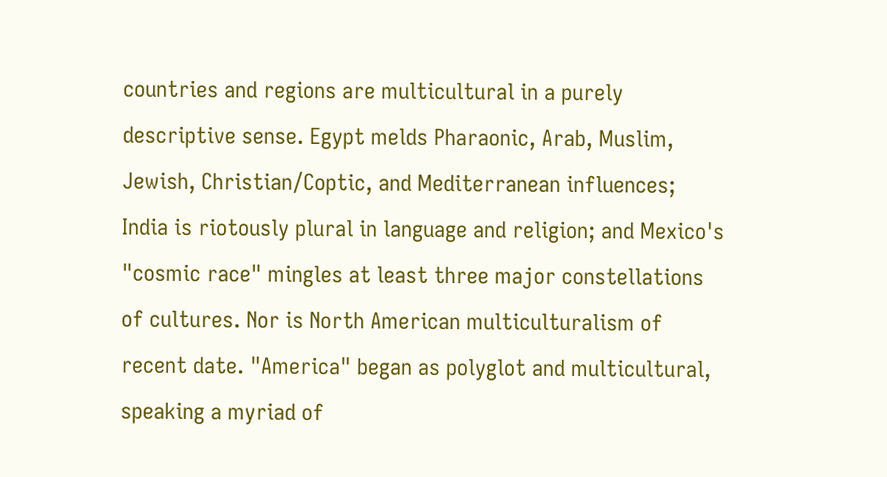countries and regions are multicultural in a purely descriptive sense. Egypt melds Pharaonic, Arab, Muslim, Jewish, Christian/Coptic, and Mediterranean influences; India is riotously plural in language and religion; and Mexico's "cosmic race" mingles at least three major constellations of cultures. Nor is North American multiculturalism of recent date. "America" began as polyglot and multicultural, speaking a myriad of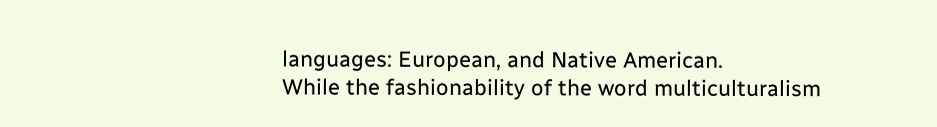languages: European, and Native American.
While the fashionability of the word multiculturalism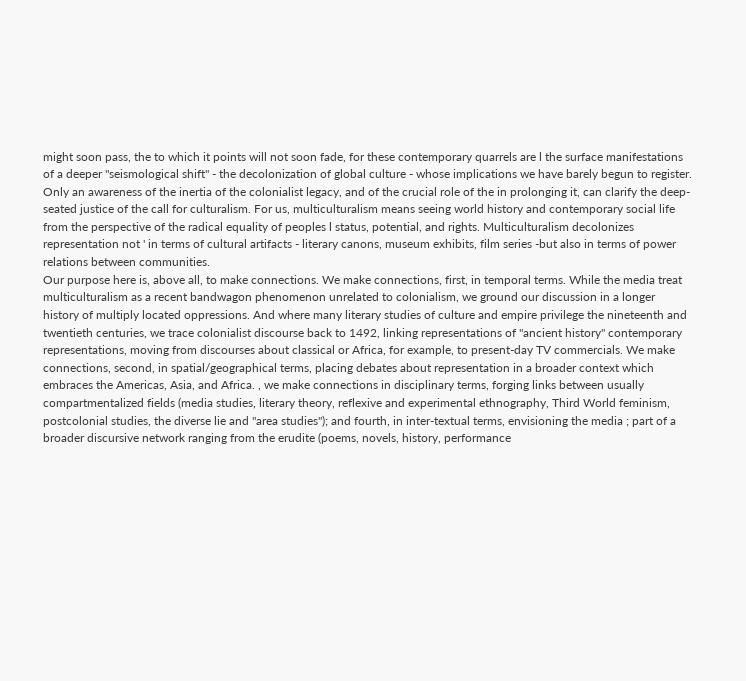might soon pass, the to which it points will not soon fade, for these contemporary quarrels are l the surface manifestations of a deeper "seismological shift" - the decolonization of global culture - whose implications we have barely begun to register. Only an awareness of the inertia of the colonialist legacy, and of the crucial role of the in prolonging it, can clarify the deep-seated justice of the call for culturalism. For us, multiculturalism means seeing world history and contemporary social life from the perspective of the radical equality of peoples l status, potential, and rights. Multiculturalism decolonizes representation not ' in terms of cultural artifacts - literary canons, museum exhibits, film series -but also in terms of power relations between communities.
Our purpose here is, above all, to make connections. We make connections, first, in temporal terms. While the media treat multiculturalism as a recent bandwagon phenomenon unrelated to colonialism, we ground our discussion in a longer history of multiply located oppressions. And where many literary studies of culture and empire privilege the nineteenth and twentieth centuries, we trace colonialist discourse back to 1492, linking representations of "ancient history" contemporary representations, moving from discourses about classical or Africa, for example, to present-day TV commercials. We make connections, second, in spatial/geographical terms, placing debates about representation in a broader context which embraces the Americas, Asia, and Africa. , we make connections in disciplinary terms, forging links between usually compartmentalized fields (media studies, literary theory, reflexive and experimental ethnography, Third World feminism, postcolonial studies, the diverse lie and "area studies"); and fourth, in inter-textual terms, envisioning the media ; part of a broader discursive network ranging from the erudite (poems, novels, history, performance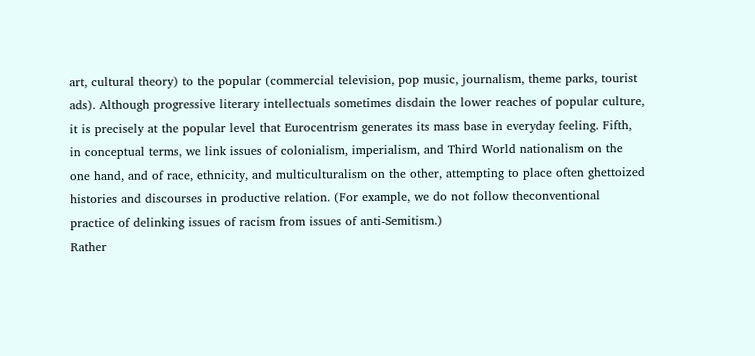art, cultural theory) to the popular (commercial television, pop music, journalism, theme parks, tourist ads). Although progressive literary intellectuals sometimes disdain the lower reaches of popular culture, it is precisely at the popular level that Eurocentrism generates its mass base in everyday feeling. Fifth, in conceptual terms, we link issues of colonialism, imperialism, and Third World nationalism on the one hand, and of race, ethnicity, and multiculturalism on the other, attempting to place often ghettoized histories and discourses in productive relation. (For example, we do not follow theconventional practice of delinking issues of racism from issues of anti-Semitism.)
Rather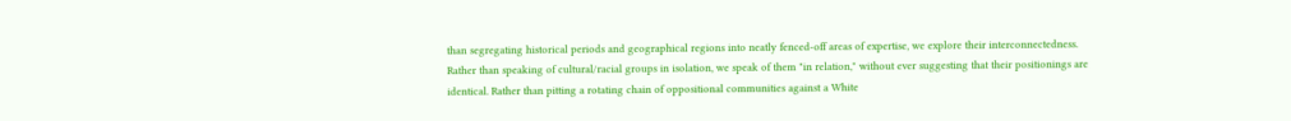than segregating historical periods and geographical regions into neatly fenced-off areas of expertise, we explore their interconnectedness. Rather than speaking of cultural/racial groups in isolation, we speak of them "in relation," without ever suggesting that their positionings are identical. Rather than pitting a rotating chain of oppositional communities against a White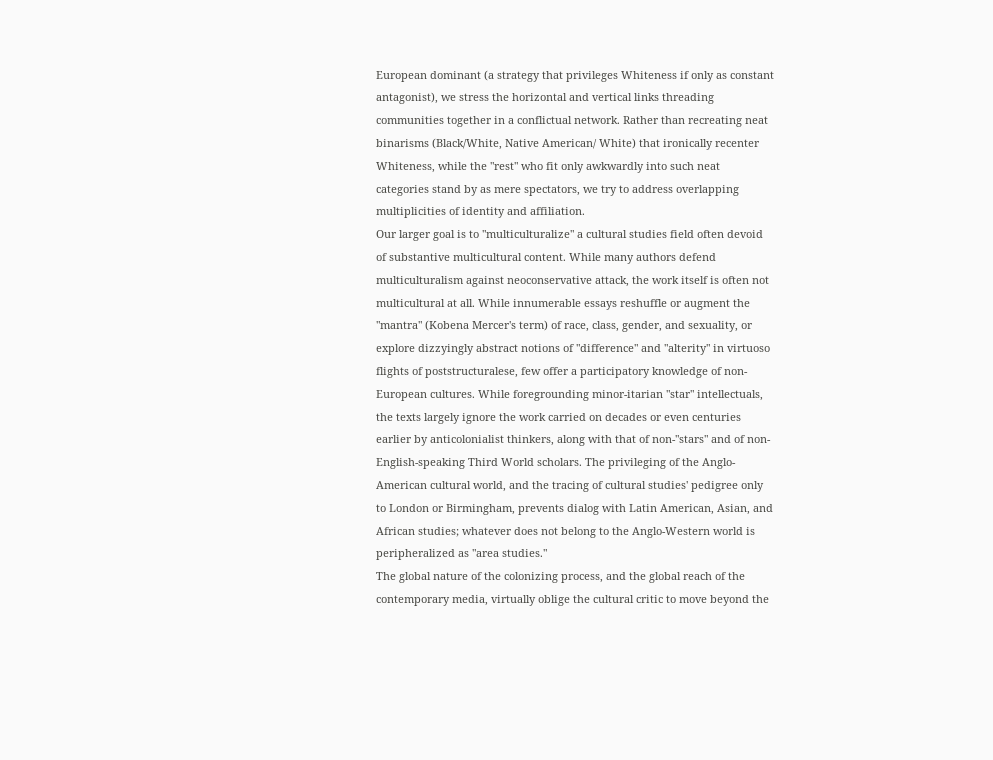European dominant (a strategy that privileges Whiteness if only as constant antagonist), we stress the horizontal and vertical links threading communities together in a conflictual network. Rather than recreating neat binarisms (Black/White, Native American/ White) that ironically recenter Whiteness, while the "rest" who fit only awkwardly into such neat categories stand by as mere spectators, we try to address overlapping multiplicities of identity and affiliation.
Our larger goal is to "multiculturalize" a cultural studies field often devoid of substantive multicultural content. While many authors defend multiculturalism against neoconservative attack, the work itself is often not multicultural at all. While innumerable essays reshuffle or augment the "mantra" (Kobena Mercer's term) of race, class, gender, and sexuality, or explore dizzyingly abstract notions of "difference" and "alterity" in virtuoso flights of poststructuralese, few offer a participatory knowledge of non-European cultures. While foregrounding minor-itarian "star" intellectuals, the texts largely ignore the work carried on decades or even centuries earlier by anticolonialist thinkers, along with that of non-"stars" and of non-English-speaking Third World scholars. The privileging of the Anglo-American cultural world, and the tracing of cultural studies' pedigree only to London or Birmingham, prevents dialog with Latin American, Asian, and African studies; whatever does not belong to the Anglo-Western world is peripheralized as "area studies."
The global nature of the colonizing process, and the global reach of the contemporary media, virtually oblige the cultural critic to move beyond the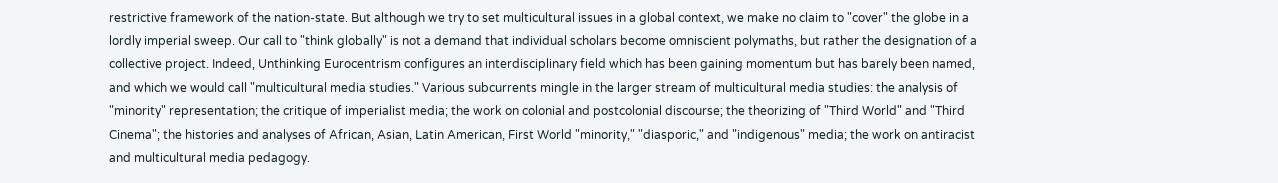restrictive framework of the nation-state. But although we try to set multicultural issues in a global context, we make no claim to "cover" the globe in a lordly imperial sweep. Our call to "think globally" is not a demand that individual scholars become omniscient polymaths, but rather the designation of a collective project. Indeed, Unthinking Eurocentrism configures an interdisciplinary field which has been gaining momentum but has barely been named, and which we would call "multicultural media studies." Various subcurrents mingle in the larger stream of multicultural media studies: the analysis of "minority" representation; the critique of imperialist media; the work on colonial and postcolonial discourse; the theorizing of "Third World" and "Third Cinema"; the histories and analyses of African, Asian, Latin American, First World "minority," "diasporic," and "indigenous" media; the work on antiracist and multicultural media pedagogy.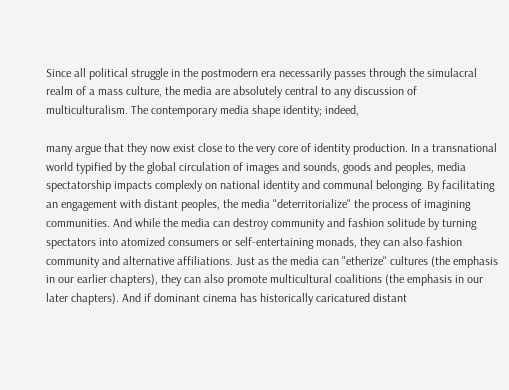Since all political struggle in the postmodern era necessarily passes through the simulacral realm of a mass culture, the media are absolutely central to any discussion of multiculturalism. The contemporary media shape identity; indeed,

many argue that they now exist close to the very core of identity production. In a transnational world typified by the global circulation of images and sounds, goods and peoples, media spectatorship impacts complexly on national identity and communal belonging. By facilitating an engagement with distant peoples, the media "deterritorialize" the process of imagining communities. And while the media can destroy community and fashion solitude by turning spectators into atomized consumers or self-entertaining monads, they can also fashion community and alternative affiliations. Just as the media can "etherize" cultures (the emphasis in our earlier chapters), they can also promote multicultural coalitions (the emphasis in our later chapters). And if dominant cinema has historically caricatured distant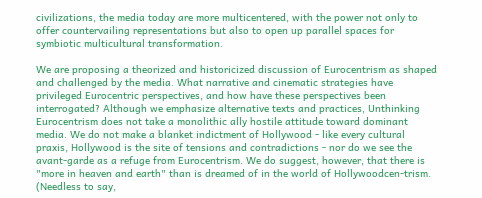civilizations, the media today are more multicentered, with the power not only to offer countervailing representations but also to open up parallel spaces for symbiotic multicultural transformation.

We are proposing a theorized and historicized discussion of Eurocentrism as shaped and challenged by the media. What narrative and cinematic strategies have privileged Eurocentric perspectives, and how have these perspectives been interrogated? Although we emphasize alternative texts and practices, Unthinking Eurocentrism does not take a monolithic ally hostile attitude toward dominant media. We do not make a blanket indictment of Hollywood - like every cultural praxis, Hollywood is the site of tensions and contradictions - nor do we see the avant-garde as a refuge from Eurocentrism. We do suggest, however, that there is "more in heaven and earth" than is dreamed of in the world of Hollywoodcen-trism. (Needless to say,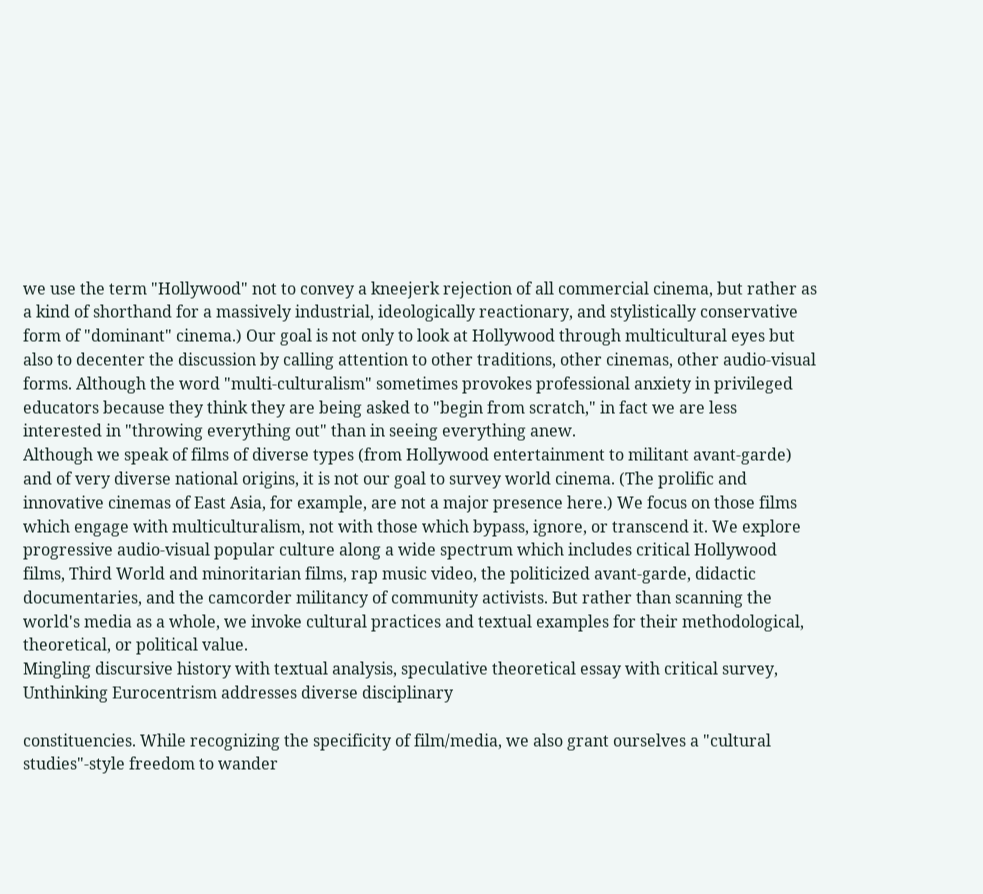we use the term "Hollywood" not to convey a kneejerk rejection of all commercial cinema, but rather as a kind of shorthand for a massively industrial, ideologically reactionary, and stylistically conservative form of "dominant" cinema.) Our goal is not only to look at Hollywood through multicultural eyes but also to decenter the discussion by calling attention to other traditions, other cinemas, other audio-visual forms. Although the word "multi-culturalism" sometimes provokes professional anxiety in privileged educators because they think they are being asked to "begin from scratch," in fact we are less interested in "throwing everything out" than in seeing everything anew.
Although we speak of films of diverse types (from Hollywood entertainment to militant avant-garde) and of very diverse national origins, it is not our goal to survey world cinema. (The prolific and innovative cinemas of East Asia, for example, are not a major presence here.) We focus on those films which engage with multiculturalism, not with those which bypass, ignore, or transcend it. We explore progressive audio-visual popular culture along a wide spectrum which includes critical Hollywood films, Third World and minoritarian films, rap music video, the politicized avant-garde, didactic documentaries, and the camcorder militancy of community activists. But rather than scanning the world's media as a whole, we invoke cultural practices and textual examples for their methodological, theoretical, or political value.
Mingling discursive history with textual analysis, speculative theoretical essay with critical survey, Unthinking Eurocentrism addresses diverse disciplinary

constituencies. While recognizing the specificity of film/media, we also grant ourselves a "cultural studies"-style freedom to wander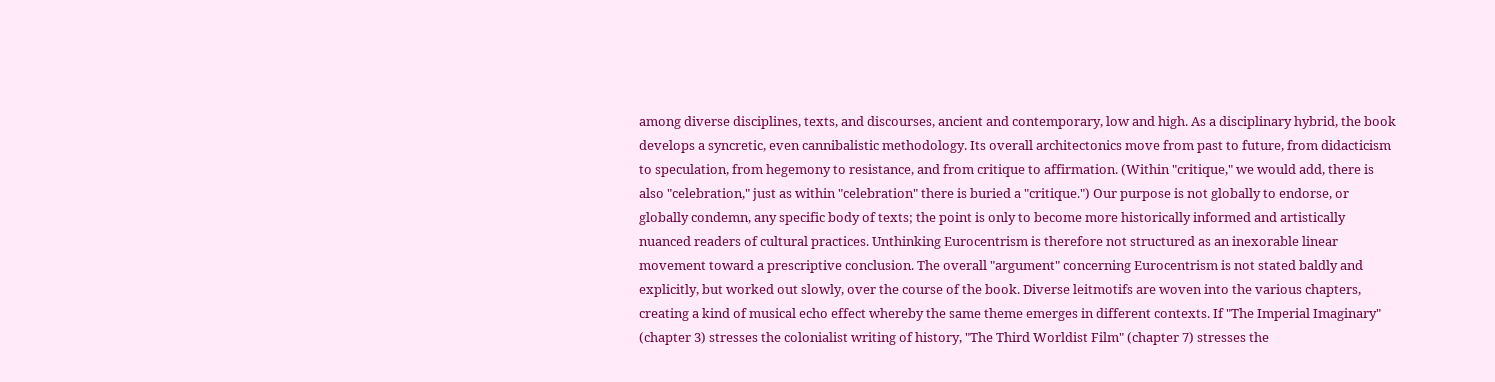among diverse disciplines, texts, and discourses, ancient and contemporary, low and high. As a disciplinary hybrid, the book develops a syncretic, even cannibalistic methodology. Its overall architectonics move from past to future, from didacticism to speculation, from hegemony to resistance, and from critique to affirmation. (Within "critique," we would add, there is also "celebration," just as within "celebration" there is buried a "critique.") Our purpose is not globally to endorse, or globally condemn, any specific body of texts; the point is only to become more historically informed and artistically nuanced readers of cultural practices. Unthinking Eurocentrism is therefore not structured as an inexorable linear movement toward a prescriptive conclusion. The overall "argument" concerning Eurocentrism is not stated baldly and explicitly, but worked out slowly, over the course of the book. Diverse leitmotifs are woven into the various chapters, creating a kind of musical echo effect whereby the same theme emerges in different contexts. If "The Imperial Imaginary" (chapter 3) stresses the colonialist writing of history, "The Third Worldist Film" (chapter 7) stresses the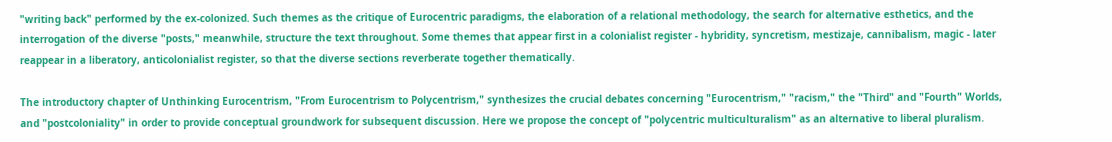"writing back" performed by the ex-colonized. Such themes as the critique of Eurocentric paradigms, the elaboration of a relational methodology, the search for alternative esthetics, and the interrogation of the diverse "posts," meanwhile, structure the text throughout. Some themes that appear first in a colonialist register - hybridity, syncretism, mestizaje, cannibalism, magic - later reappear in a liberatory, anticolonialist register, so that the diverse sections reverberate together thematically.

The introductory chapter of Unthinking Eurocentrism, "From Eurocentrism to Polycentrism," synthesizes the crucial debates concerning "Eurocentrism," "racism," the "Third" and "Fourth" Worlds, and "postcoloniality" in order to provide conceptual groundwork for subsequent discussion. Here we propose the concept of "polycentric multiculturalism" as an alternative to liberal pluralism.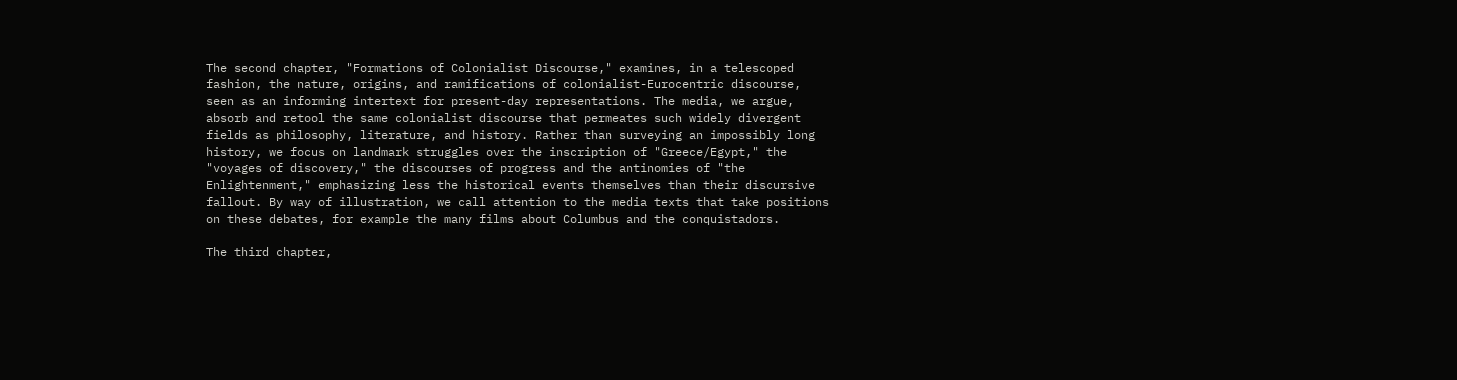The second chapter, "Formations of Colonialist Discourse," examines, in a telescoped fashion, the nature, origins, and ramifications of colonialist-Eurocentric discourse, seen as an informing intertext for present-day representations. The media, we argue, absorb and retool the same colonialist discourse that permeates such widely divergent fields as philosophy, literature, and history. Rather than surveying an impossibly long history, we focus on landmark struggles over the inscription of "Greece/Egypt," the "voyages of discovery," the discourses of progress and the antinomies of "the Enlightenment," emphasizing less the historical events themselves than their discursive fallout. By way of illustration, we call attention to the media texts that take positions on these debates, for example the many films about Columbus and the conquistadors.

The third chapter,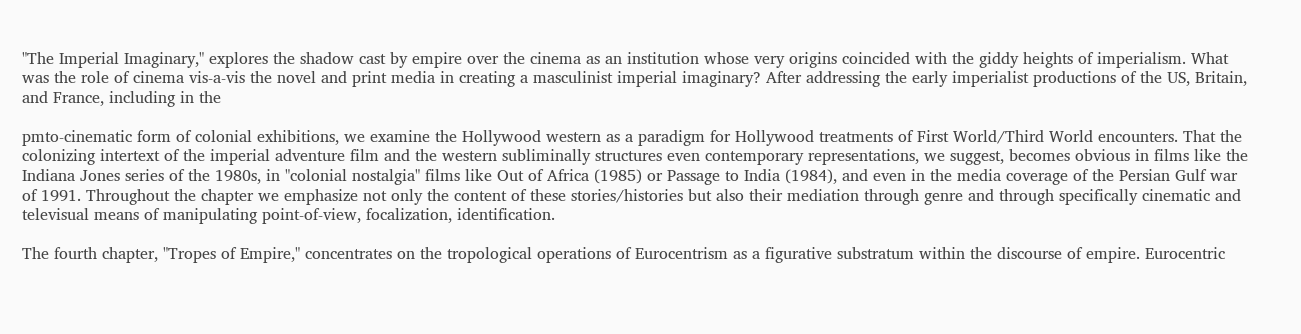"The Imperial Imaginary," explores the shadow cast by empire over the cinema as an institution whose very origins coincided with the giddy heights of imperialism. What was the role of cinema vis-a-vis the novel and print media in creating a masculinist imperial imaginary? After addressing the early imperialist productions of the US, Britain, and France, including in the

pmto-cinematic form of colonial exhibitions, we examine the Hollywood western as a paradigm for Hollywood treatments of First World/Third World encounters. That the colonizing intertext of the imperial adventure film and the western subliminally structures even contemporary representations, we suggest, becomes obvious in films like the Indiana Jones series of the 1980s, in "colonial nostalgia" films like Out of Africa (1985) or Passage to India (1984), and even in the media coverage of the Persian Gulf war of 1991. Throughout the chapter we emphasize not only the content of these stories/histories but also their mediation through genre and through specifically cinematic and televisual means of manipulating point-of-view, focalization, identification.

The fourth chapter, "Tropes of Empire," concentrates on the tropological operations of Eurocentrism as a figurative substratum within the discourse of empire. Eurocentric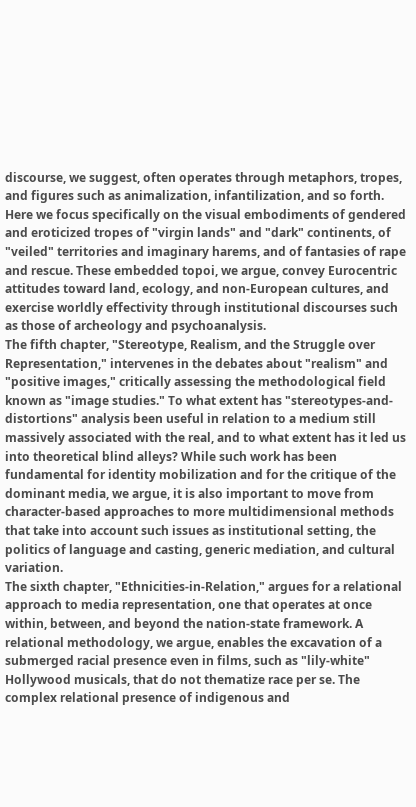discourse, we suggest, often operates through metaphors, tropes, and figures such as animalization, infantilization, and so forth. Here we focus specifically on the visual embodiments of gendered and eroticized tropes of "virgin lands" and "dark" continents, of "veiled" territories and imaginary harems, and of fantasies of rape and rescue. These embedded topoi, we argue, convey Eurocentric attitudes toward land, ecology, and non-European cultures, and exercise worldly effectivity through institutional discourses such as those of archeology and psychoanalysis.
The fifth chapter, "Stereotype, Realism, and the Struggle over Representation," intervenes in the debates about "realism" and "positive images," critically assessing the methodological field known as "image studies." To what extent has "stereotypes-and-distortions" analysis been useful in relation to a medium still massively associated with the real, and to what extent has it led us into theoretical blind alleys? While such work has been fundamental for identity mobilization and for the critique of the dominant media, we argue, it is also important to move from character-based approaches to more multidimensional methods that take into account such issues as institutional setting, the politics of language and casting, generic mediation, and cultural variation.
The sixth chapter, "Ethnicities-in-Relation," argues for a relational approach to media representation, one that operates at once within, between, and beyond the nation-state framework. A relational methodology, we argue, enables the excavation of a submerged racial presence even in films, such as "lily-white" Hollywood musicals, that do not thematize race per se. The complex relational presence of indigenous and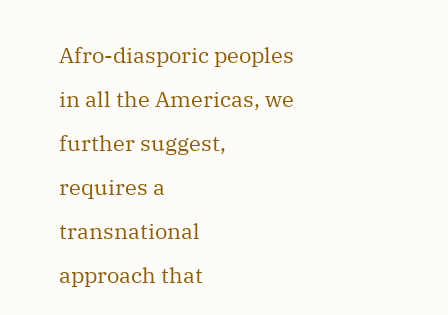Afro-diasporic peoples in all the Americas, we further suggest, requires a transnational approach that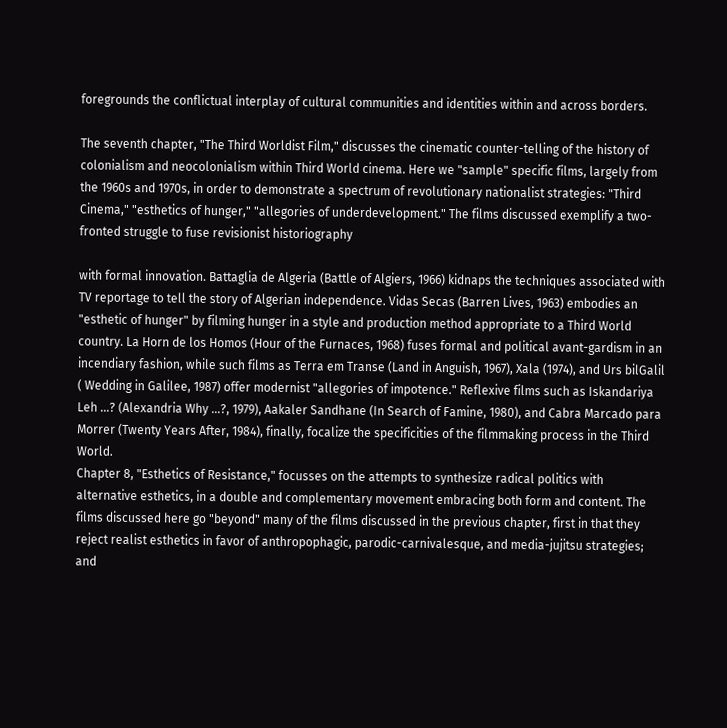foregrounds the conflictual interplay of cultural communities and identities within and across borders.

The seventh chapter, "The Third Worldist Film," discusses the cinematic counter-telling of the history of colonialism and neocolonialism within Third World cinema. Here we "sample" specific films, largely from the 1960s and 1970s, in order to demonstrate a spectrum of revolutionary nationalist strategies: "Third Cinema," "esthetics of hunger," "allegories of underdevelopment." The films discussed exemplify a two-fronted struggle to fuse revisionist historiography

with formal innovation. Battaglia de Algeria (Battle of Algiers, 1966) kidnaps the techniques associated with TV reportage to tell the story of Algerian independence. Vidas Secas (Barren Lives, 1963) embodies an "esthetic of hunger" by filming hunger in a style and production method appropriate to a Third World country. La Horn de los Homos (Hour of the Furnaces, 1968) fuses formal and political avant-gardism in an incendiary fashion, while such films as Terra em Transe (Land in Anguish, 1967), Xala (1974), and Urs bilGalil ( Wedding in Galilee, 1987) offer modernist "allegories of impotence." Reflexive films such as Iskandariya Leh ...? (Alexandria Why ...?, 1979), Aakaler Sandhane (In Search of Famine, 1980), and Cabra Marcado para Morrer (Twenty Years After, 1984), finally, focalize the specificities of the filmmaking process in the Third World.
Chapter 8, "Esthetics of Resistance," focusses on the attempts to synthesize radical politics with alternative esthetics, in a double and complementary movement embracing both form and content. The films discussed here go "beyond" many of the films discussed in the previous chapter, first in that they reject realist esthetics in favor of anthropophagic, parodic-carnivalesque, and media-jujitsu strategies; and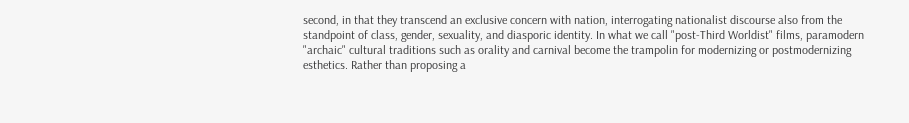second, in that they transcend an exclusive concern with nation, interrogating nationalist discourse also from the standpoint of class, gender, sexuality, and diasporic identity. In what we call "post-Third Worldist" films, paramodern "archaic" cultural traditions such as orality and carnival become the trampolin for modernizing or postmodernizing esthetics. Rather than proposing a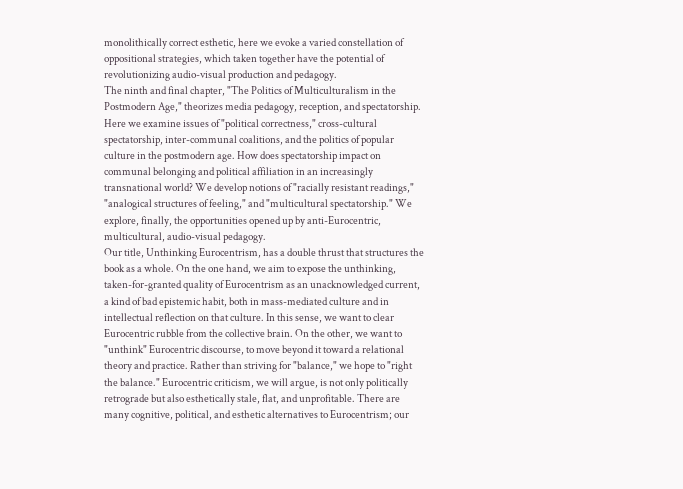monolithically correct esthetic, here we evoke a varied constellation of oppositional strategies, which taken together have the potential of revolutionizing audio-visual production and pedagogy.
The ninth and final chapter, "The Politics of Multiculturalism in the Postmodern Age," theorizes media pedagogy, reception, and spectatorship. Here we examine issues of "political correctness," cross-cultural spectatorship, inter-communal coalitions, and the politics of popular culture in the postmodern age. How does spectatorship impact on communal belonging and political affiliation in an increasingly transnational world? We develop notions of "racially resistant readings," "analogical structures of feeling," and "multicultural spectatorship." We explore, finally, the opportunities opened up by anti-Eurocentric, multicultural, audio-visual pedagogy.
Our title, Unthinking Eurocentrism, has a double thrust that structures the book as a whole. On the one hand, we aim to expose the unthinking, taken-for-granted quality of Eurocentrism as an unacknowledged current, a kind of bad epistemic habit, both in mass-mediated culture and in intellectual reflection on that culture. In this sense, we want to clear Eurocentric rubble from the collective brain. On the other, we want to "unthink" Eurocentric discourse, to move beyond it toward a relational theory and practice. Rather than striving for "balance," we hope to "right the balance." Eurocentric criticism, we will argue, is not only politically retrograde but also esthetically stale, flat, and unprofitable. There are many cognitive, political, and esthetic alternatives to Eurocentrism; our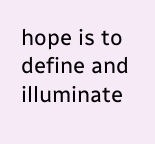hope is to define and illuminate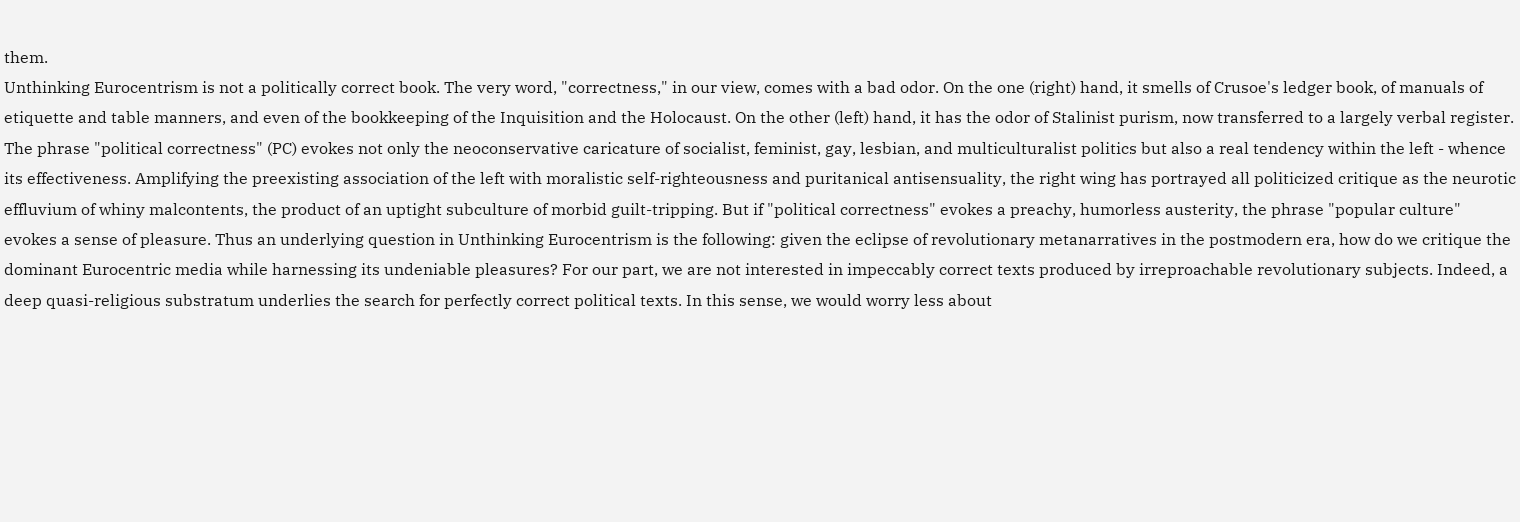them.
Unthinking Eurocentrism is not a politically correct book. The very word, "correctness," in our view, comes with a bad odor. On the one (right) hand, it smells of Crusoe's ledger book, of manuals of etiquette and table manners, and even of the bookkeeping of the Inquisition and the Holocaust. On the other (left) hand, it has the odor of Stalinist purism, now transferred to a largely verbal register. The phrase "political correctness" (PC) evokes not only the neoconservative caricature of socialist, feminist, gay, lesbian, and multiculturalist politics but also a real tendency within the left - whence its effectiveness. Amplifying the preexisting association of the left with moralistic self-righteousness and puritanical antisensuality, the right wing has portrayed all politicized critique as the neurotic effluvium of whiny malcontents, the product of an uptight subculture of morbid guilt-tripping. But if "political correctness" evokes a preachy, humorless austerity, the phrase "popular culture" evokes a sense of pleasure. Thus an underlying question in Unthinking Eurocentrism is the following: given the eclipse of revolutionary metanarratives in the postmodern era, how do we critique the dominant Eurocentric media while harnessing its undeniable pleasures? For our part, we are not interested in impeccably correct texts produced by irreproachable revolutionary subjects. Indeed, a deep quasi-religious substratum underlies the search for perfectly correct political texts. In this sense, we would worry less about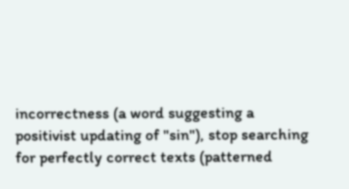incorrectness (a word suggesting a positivist updating of "sin"), stop searching for perfectly correct texts (patterned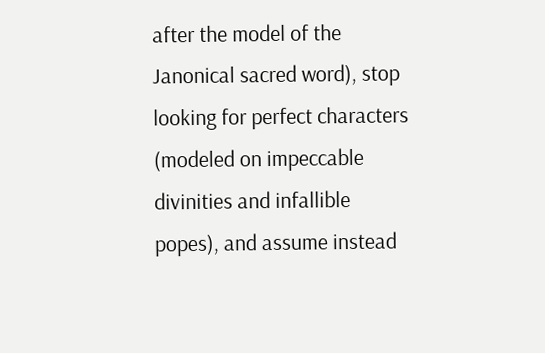after the model of the Janonical sacred word), stop looking for perfect characters (modeled on impeccable divinities and infallible popes), and assume instead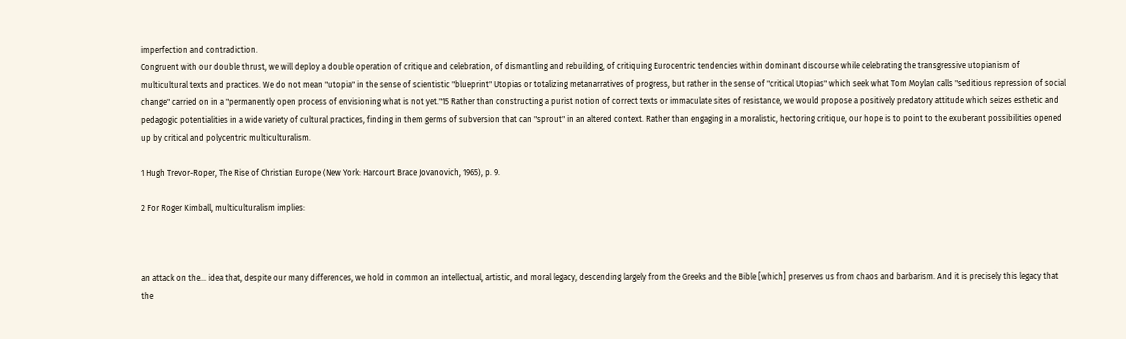imperfection and contradiction.
Congruent with our double thrust, we will deploy a double operation of critique and celebration, of dismantling and rebuilding, of critiquing Eurocentric tendencies within dominant discourse while celebrating the transgressive utopianism of multicultural texts and practices. We do not mean "utopia" in the sense of scientistic "blueprint" Utopias or totalizing metanarratives of progress, but rather in the sense of "critical Utopias" which seek what Tom Moylan calls "seditious repression of social change" carried on in a "permanently open process of envisioning what is not yet."15 Rather than constructing a purist notion of correct texts or immaculate sites of resistance, we would propose a positively predatory attitude which seizes esthetic and pedagogic potentialities in a wide variety of cultural practices, finding in them germs of subversion that can "sprout" in an altered context. Rather than engaging in a moralistic, hectoring critique, our hope is to point to the exuberant possibilities opened up by critical and polycentric multiculturalism.

1 Hugh Trevor-Roper, The Rise of Christian Europe (New York: Harcourt Brace Jovanovich, 1965), p. 9.

2 For Roger Kimball, multiculturalism implies:



an attack on the... idea that, despite our many differences, we hold in common an intellectual, artistic, and moral legacy, descending largely from the Greeks and the Bible [which] preserves us from chaos and barbarism. And it is precisely this legacy that the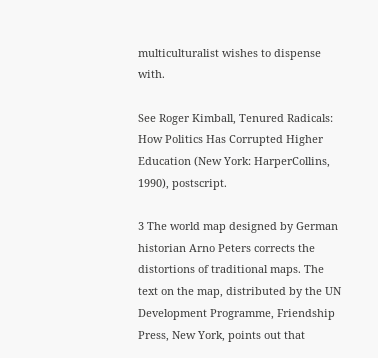multiculturalist wishes to dispense with.

See Roger Kimball, Tenured Radicals: How Politics Has Corrupted Higher Education (New York: HarperCollins, 1990), postscript.

3 The world map designed by German historian Arno Peters corrects the distortions of traditional maps. The text on the map, distributed by the UN Development Programme, Friendship Press, New York, points out that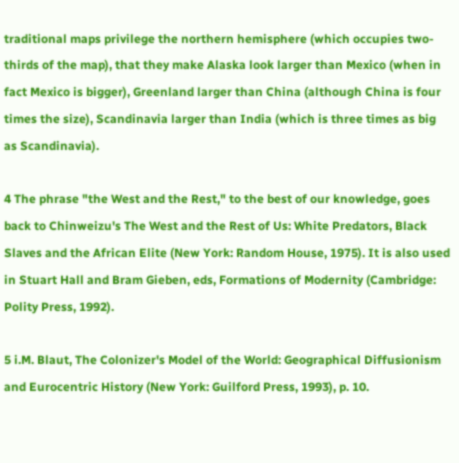traditional maps privilege the northern hemisphere (which occupies two-thirds of the map), that they make Alaska look larger than Mexico (when in fact Mexico is bigger), Greenland larger than China (although China is four times the size), Scandinavia larger than India (which is three times as big as Scandinavia).

4 The phrase "the West and the Rest," to the best of our knowledge, goes back to Chinweizu's The West and the Rest of Us: White Predators, Black Slaves and the African Elite (New York: Random House, 1975). It is also used in Stuart Hall and Bram Gieben, eds, Formations of Modernity (Cambridge: Polity Press, 1992).

5 i.M. Blaut, The Colonizer's Model of the World: Geographical Diffusionism and Eurocentric History (New York: Guilford Press, 1993), p. 10.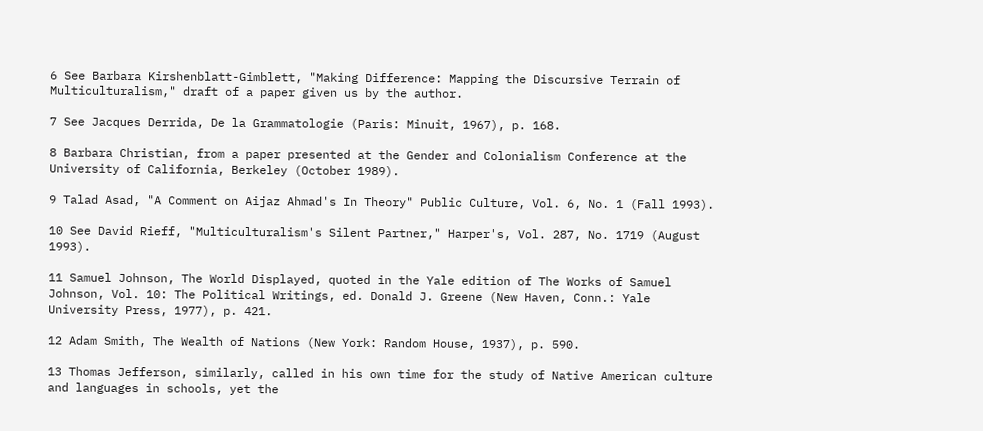6 See Barbara Kirshenblatt-Gimblett, "Making Difference: Mapping the Discursive Terrain of Multiculturalism," draft of a paper given us by the author.

7 See Jacques Derrida, De la Grammatologie (Paris: Minuit, 1967), p. 168.

8 Barbara Christian, from a paper presented at the Gender and Colonialism Conference at the University of California, Berkeley (October 1989).

9 Talad Asad, "A Comment on Aijaz Ahmad's In Theory" Public Culture, Vol. 6, No. 1 (Fall 1993).

10 See David Rieff, "Multiculturalism's Silent Partner," Harper's, Vol. 287, No. 1719 (August 1993).

11 Samuel Johnson, The World Displayed, quoted in the Yale edition of The Works of Samuel Johnson, Vol. 10: The Political Writings, ed. Donald J. Greene (New Haven, Conn.: Yale University Press, 1977), p. 421.

12 Adam Smith, The Wealth of Nations (New York: Random House, 1937), p. 590.

13 Thomas Jefferson, similarly, called in his own time for the study of Native American culture and languages in schools, yet the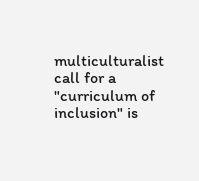multiculturalist call for a "curriculum of inclusion" is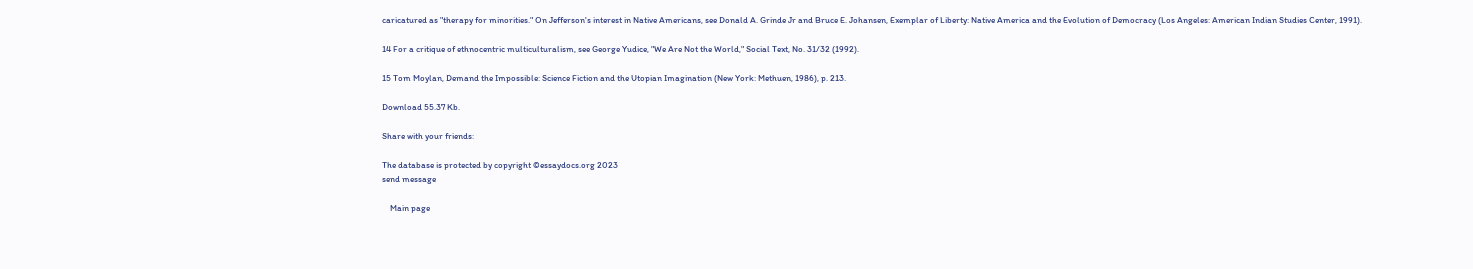caricatured as "therapy for minorities." On Jefferson's interest in Native Americans, see Donald A. Grinde Jr and Bruce E. Johansen, Exemplar of Liberty: Native America and the Evolution of Democracy (Los Angeles: American Indian Studies Center, 1991).

14 For a critique of ethnocentric multiculturalism, see George Yudice, "We Are Not the World," Social Text, No. 31/32 (1992).

15 Tom Moylan, Demand the Impossible: Science Fiction and the Utopian Imagination (New York: Methuen, 1986), p. 213.

Download 55.37 Kb.

Share with your friends:

The database is protected by copyright ©essaydocs.org 2023
send message

    Main page